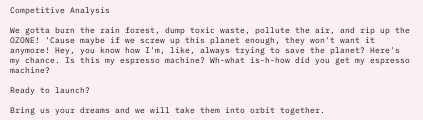Competitive Analysis

We gotta burn the rain forest, dump toxic waste, pollute the air, and rip up the OZONE! 'Cause maybe if we screw up this planet enough, they won't want it anymore! Hey, you know how I'm, like, always trying to save the planet? Here's my chance. Is this my espresso machine? Wh-what is-h-how did you get my espresso machine?

Ready to launch?

Bring us your dreams and we will take them into orbit together.